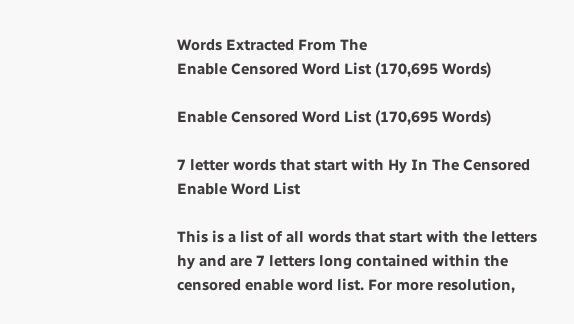Words Extracted From The
Enable Censored Word List (170,695 Words)

Enable Censored Word List (170,695 Words)

7 letter words that start with Hy In The Censored Enable Word List

This is a list of all words that start with the letters hy and are 7 letters long contained within the censored enable word list. For more resolution,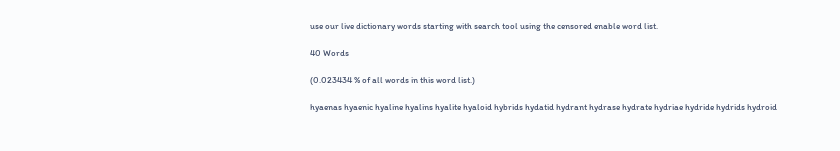use our live dictionary words starting with search tool using the censored enable word list.

40 Words

(0.023434 % of all words in this word list.)

hyaenas hyaenic hyaline hyalins hyalite hyaloid hybrids hydatid hydrant hydrase hydrate hydriae hydride hydrids hydroid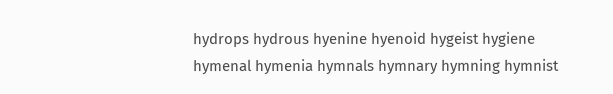hydrops hydrous hyenine hyenoid hygeist hygiene hymenal hymenia hymnals hymnary hymning hymnist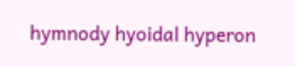hymnody hyoidal hyperon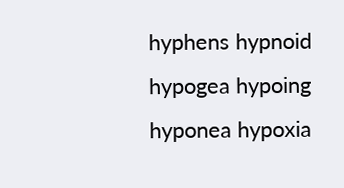hyphens hypnoid hypogea hypoing hyponea hypoxia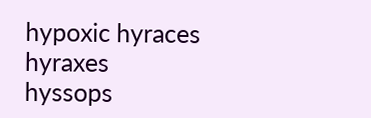hypoxic hyraces hyraxes hyssops